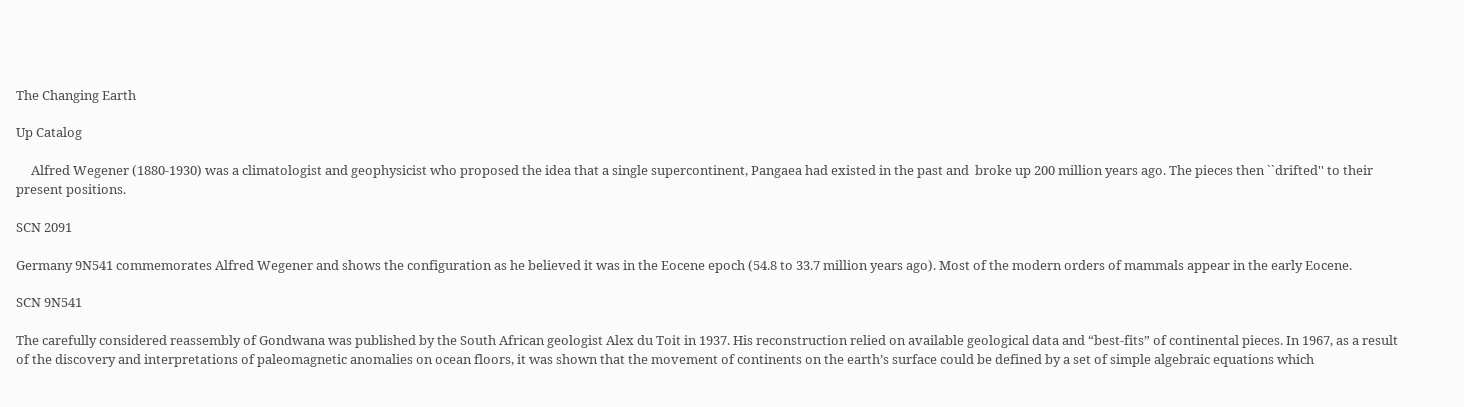The Changing Earth

Up Catalog

     Alfred Wegener (1880-1930) was a climatologist and geophysicist who proposed the idea that a single supercontinent, Pangaea had existed in the past and  broke up 200 million years ago. The pieces then ``drifted'' to their present positions.

SCN 2091

Germany 9N541 commemorates Alfred Wegener and shows the configuration as he believed it was in the Eocene epoch (54.8 to 33.7 million years ago). Most of the modern orders of mammals appear in the early Eocene.

SCN 9N541

The carefully considered reassembly of Gondwana was published by the South African geologist Alex du Toit in 1937. His reconstruction relied on available geological data and “best-fits” of continental pieces. In 1967, as a result of the discovery and interpretations of paleomagnetic anomalies on ocean floors, it was shown that the movement of continents on the earth’s surface could be defined by a set of simple algebraic equations which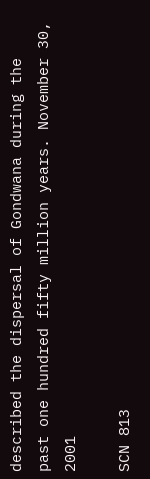described the dispersal of Gondwana during the past one hundred fifty million years. November 30, 2001

SCN 813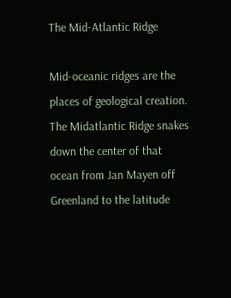The Mid-Atlantic Ridge

Mid-oceanic ridges are the places of geological creation. The Midatlantic Ridge snakes down the center of that ocean from Jan Mayen off Greenland to the latitude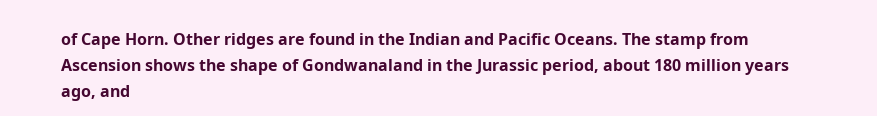of Cape Horn. Other ridges are found in the Indian and Pacific Oceans. The stamp from Ascension shows the shape of Gondwanaland in the Jurassic period, about 180 million years ago, and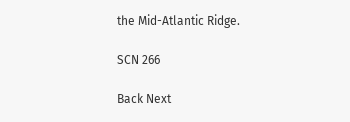the Mid-Atlantic Ridge.

SCN 266

Back Next